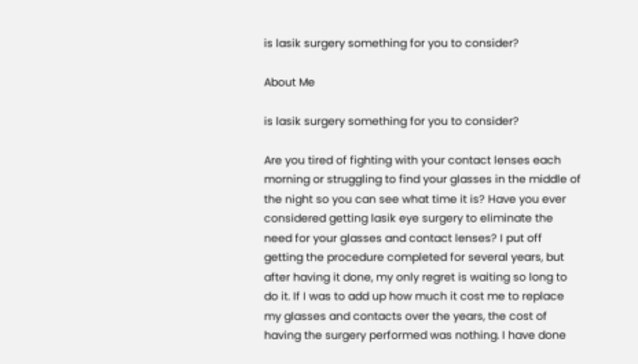is lasik surgery something for you to consider?

About Me

is lasik surgery something for you to consider?

Are you tired of fighting with your contact lenses each morning or struggling to find your glasses in the middle of the night so you can see what time it is? Have you ever considered getting lasik eye surgery to eliminate the need for your glasses and contact lenses? I put off getting the procedure completed for several years, but after having it done, my only regret is waiting so long to do it. If I was to add up how much it cost me to replace my glasses and contacts over the years, the cost of having the surgery performed was nothing. I have done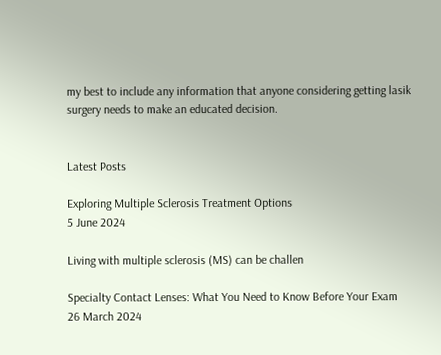my best to include any information that anyone considering getting lasik surgery needs to make an educated decision.


Latest Posts

Exploring Multiple Sclerosis Treatment Options
5 June 2024

Living with multiple sclerosis (MS) can be challen

Specialty Contact Lenses: What You Need to Know Before Your Exam
26 March 2024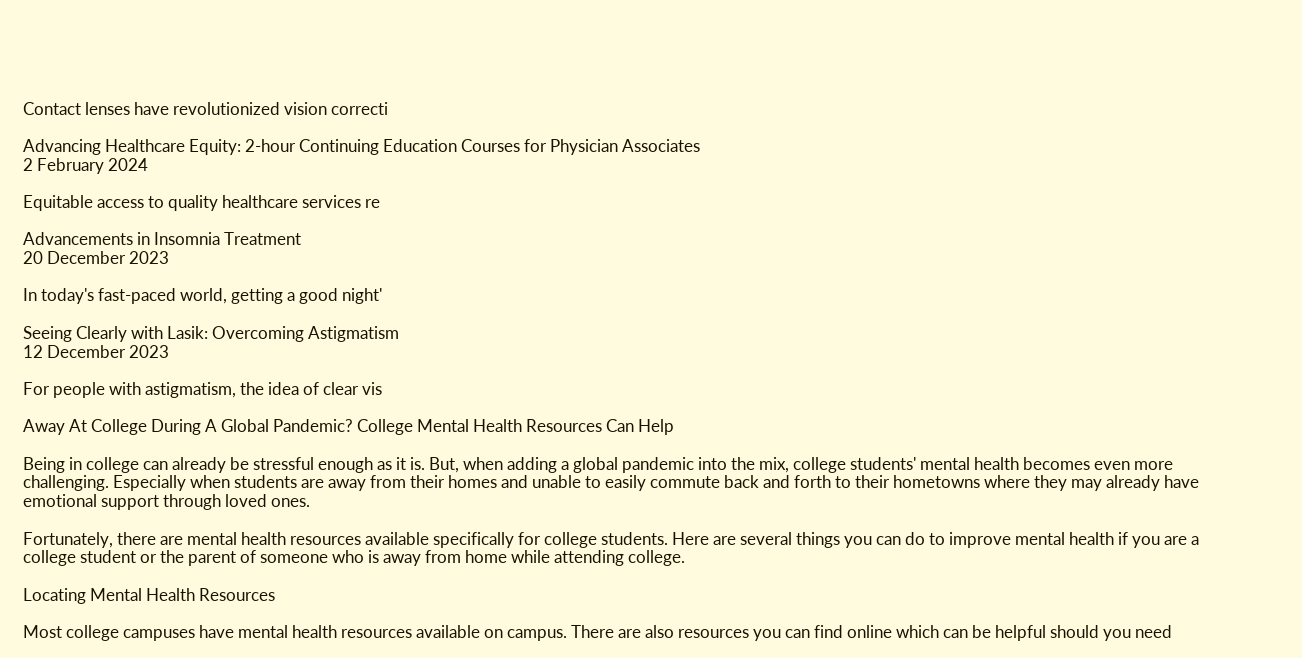Contact lenses have revolutionized vision correcti

Advancing Healthcare Equity: 2-hour Continuing Education Courses for Physician Associates
2 February 2024

Equitable access to quality healthcare services re

Advancements in Insomnia Treatment
20 December 2023

In today's fast-paced world, getting a good night'

Seeing Clearly with Lasik: Overcoming Astigmatism
12 December 2023

For people with astigmatism, the idea of clear vis

Away At College During A Global Pandemic? College Mental Health Resources Can Help

Being in college can already be stressful enough as it is. But, when adding a global pandemic into the mix, college students' mental health becomes even more challenging. Especially when students are away from their homes and unable to easily commute back and forth to their hometowns where they may already have emotional support through loved ones.

Fortunately, there are mental health resources available specifically for college students. Here are several things you can do to improve mental health if you are a college student or the parent of someone who is away from home while attending college.

Locating Mental Health Resources

Most college campuses have mental health resources available on campus. There are also resources you can find online which can be helpful should you need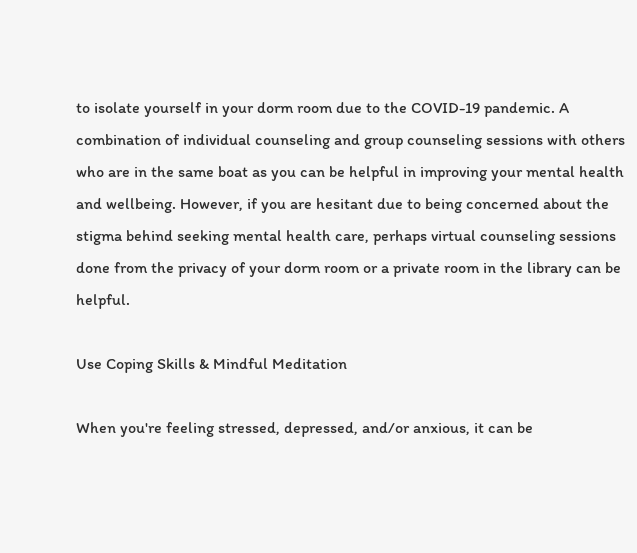to isolate yourself in your dorm room due to the COVID-19 pandemic. A combination of individual counseling and group counseling sessions with others who are in the same boat as you can be helpful in improving your mental health and wellbeing. However, if you are hesitant due to being concerned about the stigma behind seeking mental health care, perhaps virtual counseling sessions done from the privacy of your dorm room or a private room in the library can be helpful.

Use Coping Skills & Mindful Meditation

When you're feeling stressed, depressed, and/or anxious, it can be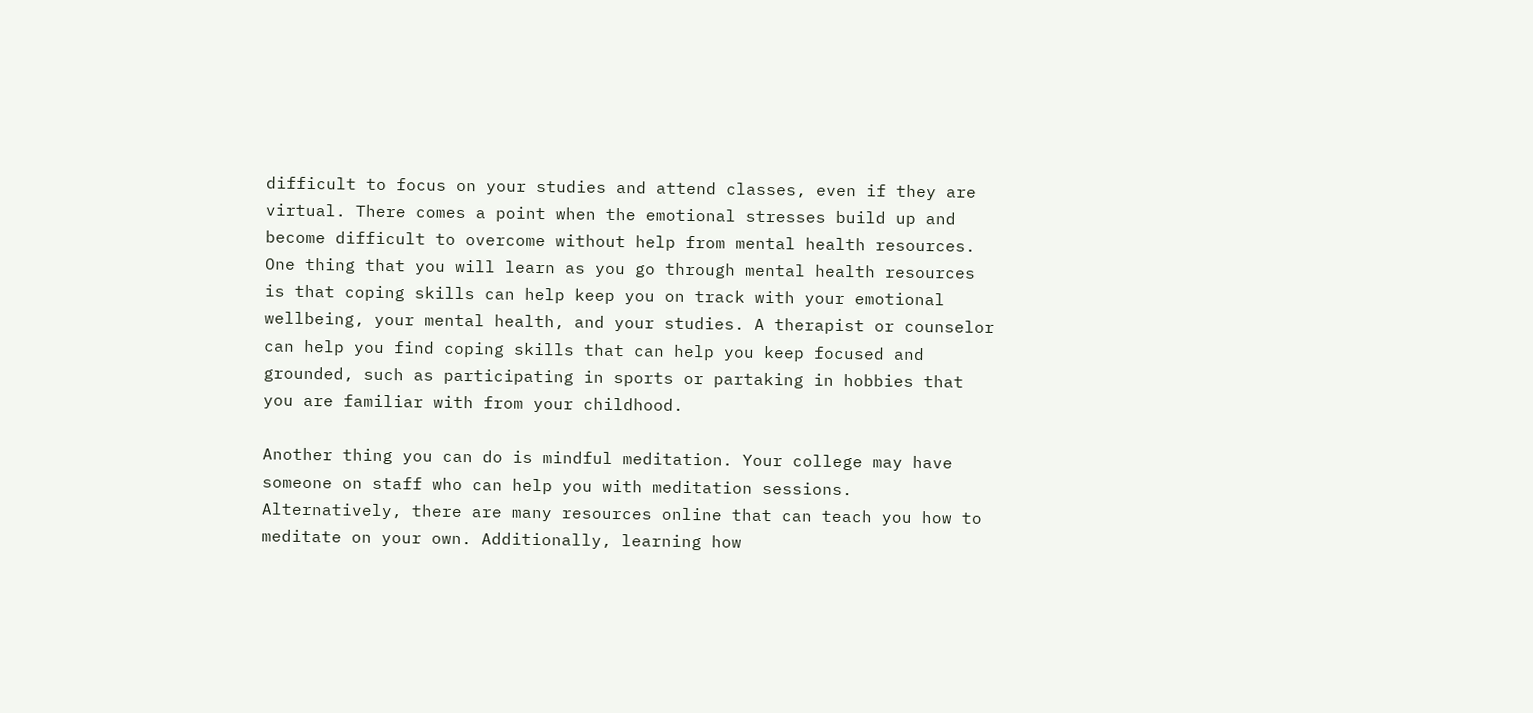difficult to focus on your studies and attend classes, even if they are virtual. There comes a point when the emotional stresses build up and become difficult to overcome without help from mental health resources. One thing that you will learn as you go through mental health resources is that coping skills can help keep you on track with your emotional wellbeing, your mental health, and your studies. A therapist or counselor can help you find coping skills that can help you keep focused and grounded, such as participating in sports or partaking in hobbies that you are familiar with from your childhood.

Another thing you can do is mindful meditation. Your college may have someone on staff who can help you with meditation sessions. Alternatively, there are many resources online that can teach you how to meditate on your own. Additionally, learning how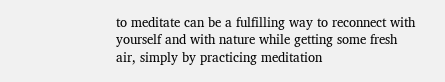to meditate can be a fulfilling way to reconnect with yourself and with nature while getting some fresh air, simply by practicing meditation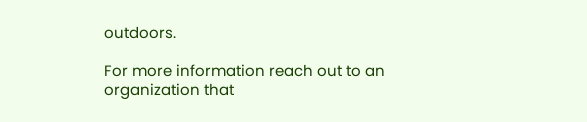outdoors.

For more information reach out to an organization that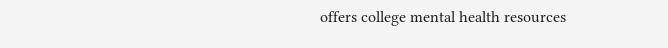offers college mental health resources